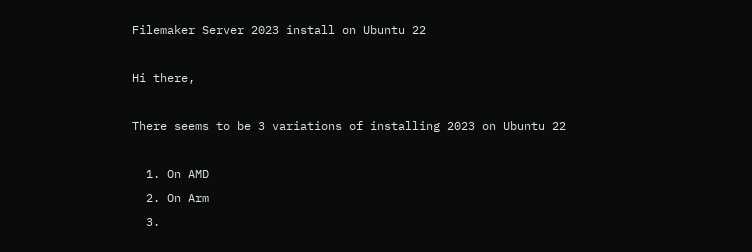Filemaker Server 2023 install on Ubuntu 22

Hi there,

There seems to be 3 variations of installing 2023 on Ubuntu 22

  1. On AMD
  2. On Arm
  3.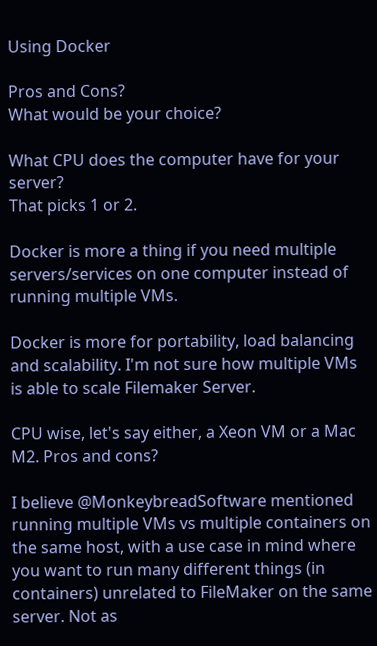Using Docker

Pros and Cons?
What would be your choice?

What CPU does the computer have for your server?
That picks 1 or 2.

Docker is more a thing if you need multiple servers/services on one computer instead of running multiple VMs.

Docker is more for portability, load balancing and scalability. I'm not sure how multiple VMs is able to scale Filemaker Server.

CPU wise, let's say either, a Xeon VM or a Mac M2. Pros and cons?

I believe @MonkeybreadSoftware mentioned running multiple VMs vs multiple containers on the same host, with a use case in mind where you want to run many different things (in containers) unrelated to FileMaker on the same server. Not as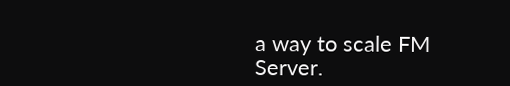a way to scale FM Server.